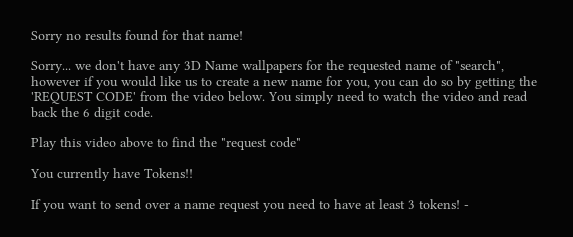Sorry no results found for that name!

Sorry... we don't have any 3D Name wallpapers for the requested name of "search", however if you would like us to create a new name for you, you can do so by getting the 'REQUEST CODE' from the video below. You simply need to watch the video and read back the 6 digit code.

Play this video above to find the "request code"

You currently have Tokens!!

If you want to send over a name request you need to have at least 3 tokens! -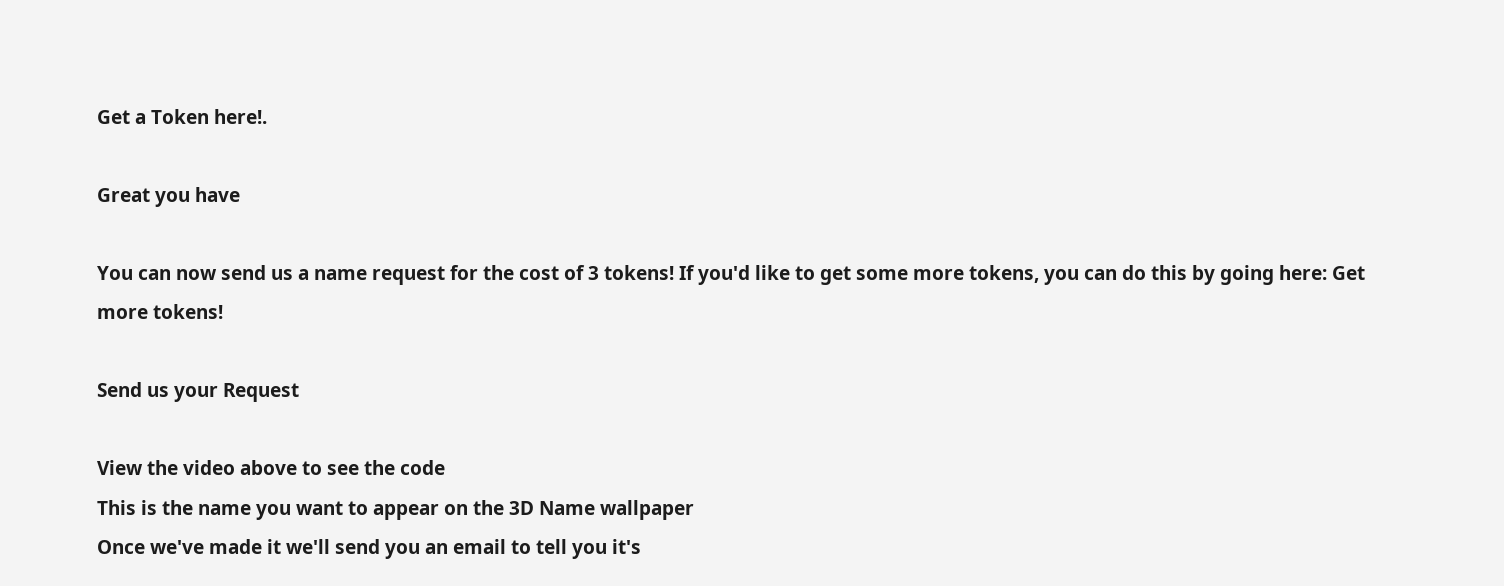Get a Token here!.

Great you have

You can now send us a name request for the cost of 3 tokens! If you'd like to get some more tokens, you can do this by going here: Get more tokens!

Send us your Request

View the video above to see the code
This is the name you want to appear on the 3D Name wallpaper
Once we've made it we'll send you an email to tell you it's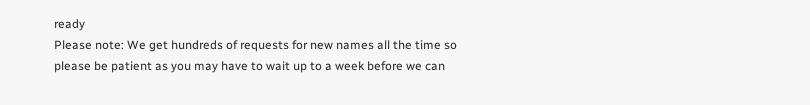ready
Please note: We get hundreds of requests for new names all the time so please be patient as you may have to wait up to a week before we can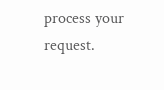process your request.